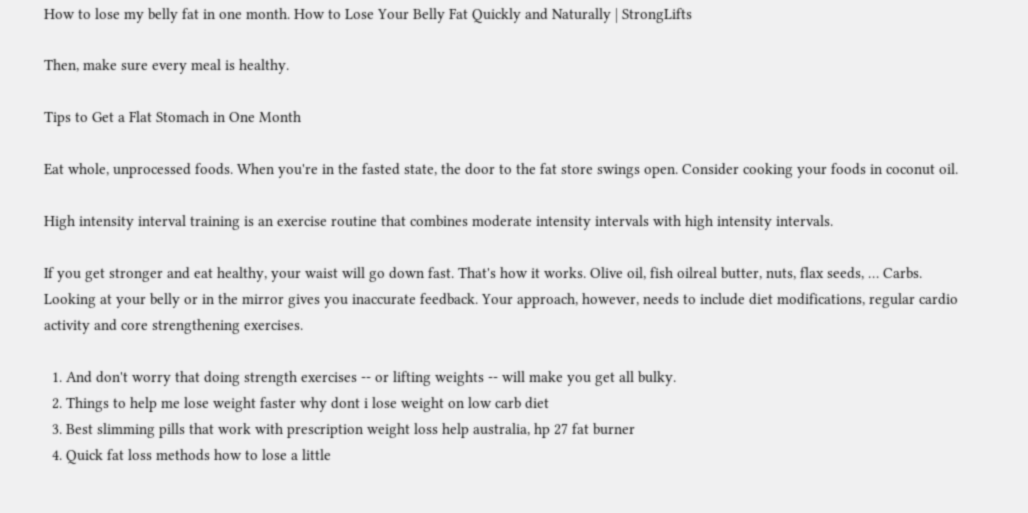How to lose my belly fat in one month. How to Lose Your Belly Fat Quickly and Naturally | StrongLifts

Then, make sure every meal is healthy.

Tips to Get a Flat Stomach in One Month

Eat whole, unprocessed foods. When you're in the fasted state, the door to the fat store swings open. Consider cooking your foods in coconut oil.

High intensity interval training is an exercise routine that combines moderate intensity intervals with high intensity intervals.

If you get stronger and eat healthy, your waist will go down fast. That's how it works. Olive oil, fish oilreal butter, nuts, flax seeds, … Carbs. Looking at your belly or in the mirror gives you inaccurate feedback. Your approach, however, needs to include diet modifications, regular cardio activity and core strengthening exercises.

  1. And don't worry that doing strength exercises -- or lifting weights -- will make you get all bulky.
  2. Things to help me lose weight faster why dont i lose weight on low carb diet
  3. Best slimming pills that work with prescription weight loss help australia, hp 27 fat burner
  4. Quick fat loss methods how to lose a little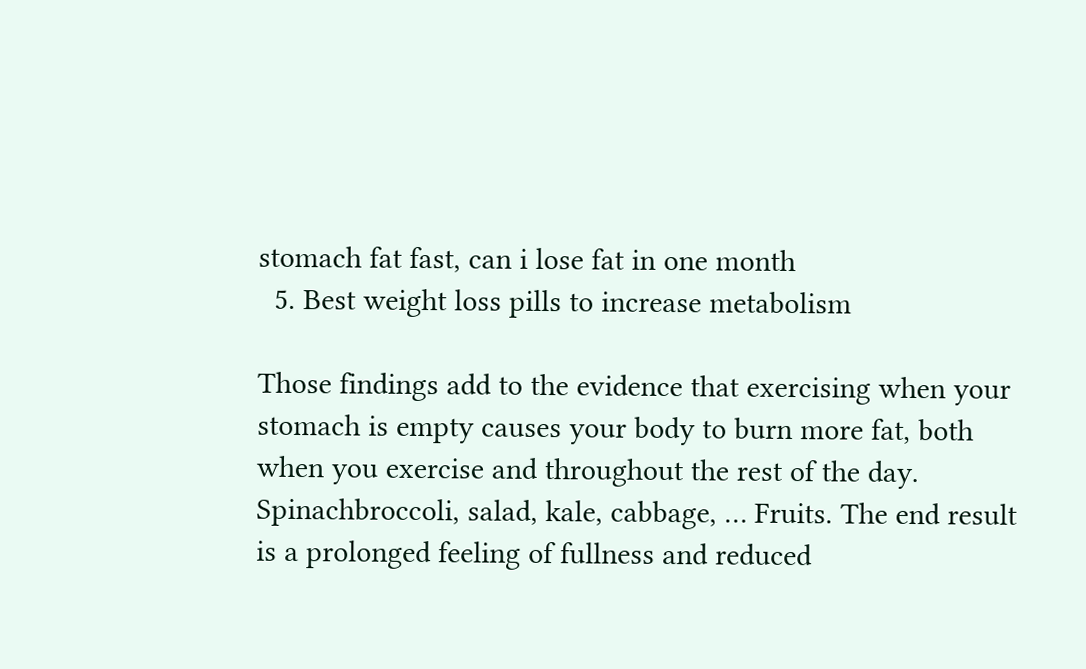stomach fat fast, can i lose fat in one month
  5. Best weight loss pills to increase metabolism

Those findings add to the evidence that exercising when your stomach is empty causes your body to burn more fat, both when you exercise and throughout the rest of the day. Spinachbroccoli, salad, kale, cabbage, … Fruits. The end result is a prolonged feeling of fullness and reduced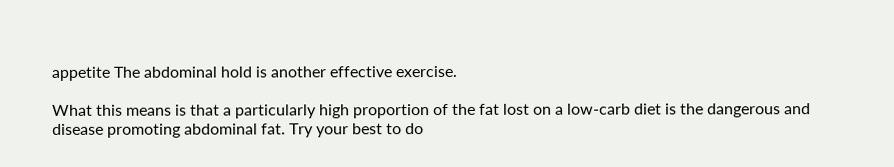appetite The abdominal hold is another effective exercise.

What this means is that a particularly high proportion of the fat lost on a low-carb diet is the dangerous and disease promoting abdominal fat. Try your best to do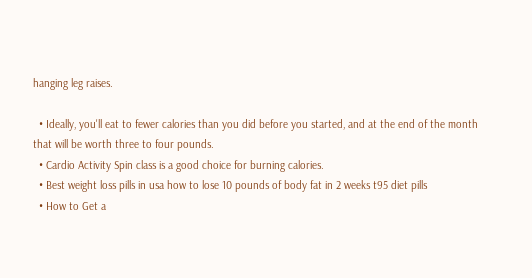hanging leg raises.

  • Ideally, you'll eat to fewer calories than you did before you started, and at the end of the month that will be worth three to four pounds.
  • Cardio Activity Spin class is a good choice for burning calories.
  • Best weight loss pills in usa how to lose 10 pounds of body fat in 2 weeks t95 diet pills
  • How to Get a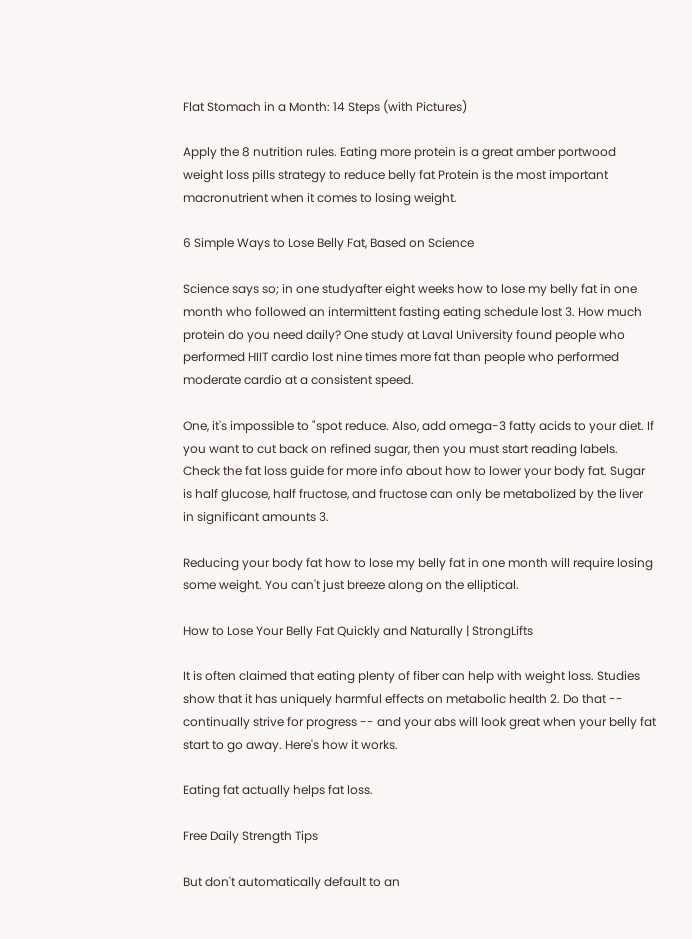Flat Stomach in a Month: 14 Steps (with Pictures)

Apply the 8 nutrition rules. Eating more protein is a great amber portwood weight loss pills strategy to reduce belly fat Protein is the most important macronutrient when it comes to losing weight.

6 Simple Ways to Lose Belly Fat, Based on Science

Science says so; in one studyafter eight weeks how to lose my belly fat in one month who followed an intermittent fasting eating schedule lost 3. How much protein do you need daily? One study at Laval University found people who performed HIIT cardio lost nine times more fat than people who performed moderate cardio at a consistent speed.

One, it's impossible to "spot reduce. Also, add omega-3 fatty acids to your diet. If you want to cut back on refined sugar, then you must start reading labels. Check the fat loss guide for more info about how to lower your body fat. Sugar is half glucose, half fructose, and fructose can only be metabolized by the liver in significant amounts 3.

Reducing your body fat how to lose my belly fat in one month will require losing some weight. You can't just breeze along on the elliptical.

How to Lose Your Belly Fat Quickly and Naturally | StrongLifts

It is often claimed that eating plenty of fiber can help with weight loss. Studies show that it has uniquely harmful effects on metabolic health 2. Do that -- continually strive for progress -- and your abs will look great when your belly fat start to go away. Here's how it works.

Eating fat actually helps fat loss.

Free Daily Strength Tips

But don't automatically default to an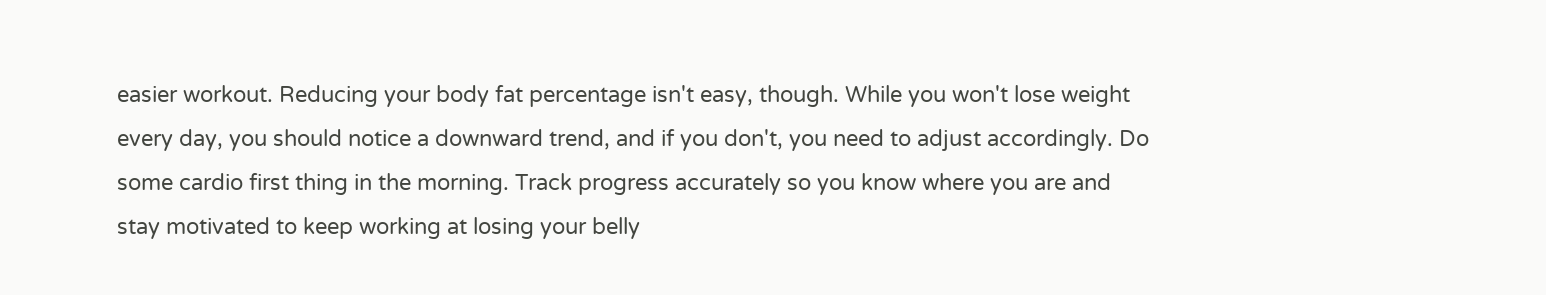easier workout. Reducing your body fat percentage isn't easy, though. While you won't lose weight every day, you should notice a downward trend, and if you don't, you need to adjust accordingly. Do some cardio first thing in the morning. Track progress accurately so you know where you are and stay motivated to keep working at losing your belly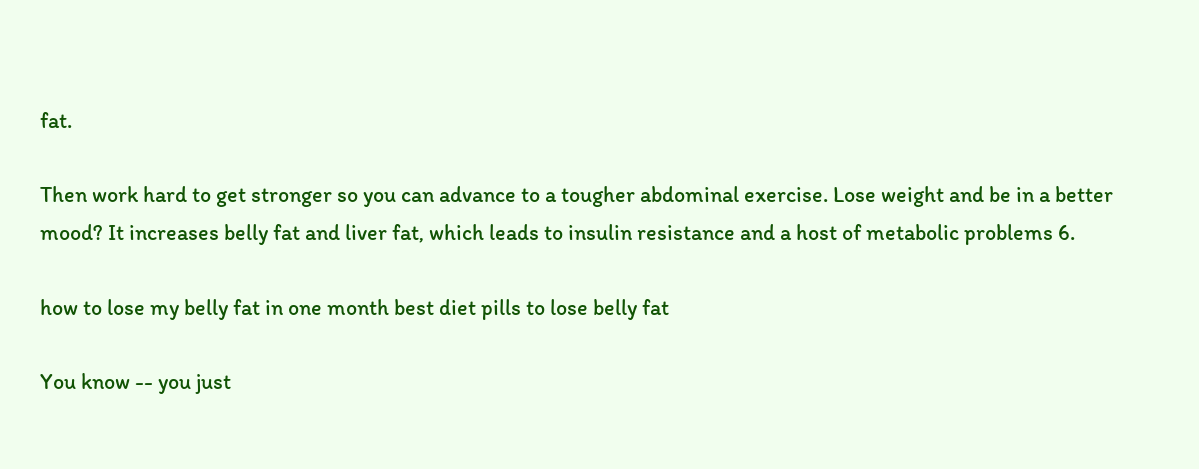fat.

Then work hard to get stronger so you can advance to a tougher abdominal exercise. Lose weight and be in a better mood? It increases belly fat and liver fat, which leads to insulin resistance and a host of metabolic problems 6.

how to lose my belly fat in one month best diet pills to lose belly fat

You know -- you just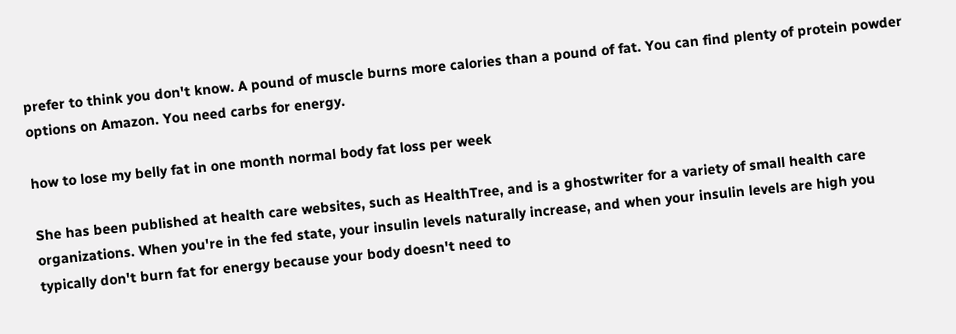prefer to think you don't know. A pound of muscle burns more calories than a pound of fat. You can find plenty of protein powder options on Amazon. You need carbs for energy.

how to lose my belly fat in one month normal body fat loss per week

She has been published at health care websites, such as HealthTree, and is a ghostwriter for a variety of small health care organizations. When you're in the fed state, your insulin levels naturally increase, and when your insulin levels are high you typically don't burn fat for energy because your body doesn't need to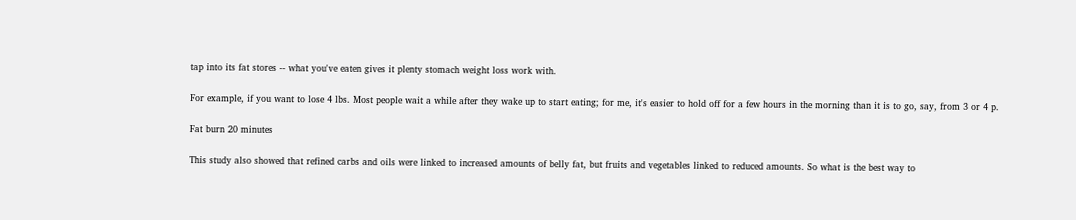tap into its fat stores -- what you've eaten gives it plenty stomach weight loss work with.

For example, if you want to lose 4 lbs. Most people wait a while after they wake up to start eating; for me, it's easier to hold off for a few hours in the morning than it is to go, say, from 3 or 4 p.

Fat burn 20 minutes

This study also showed that refined carbs and oils were linked to increased amounts of belly fat, but fruits and vegetables linked to reduced amounts. So what is the best way to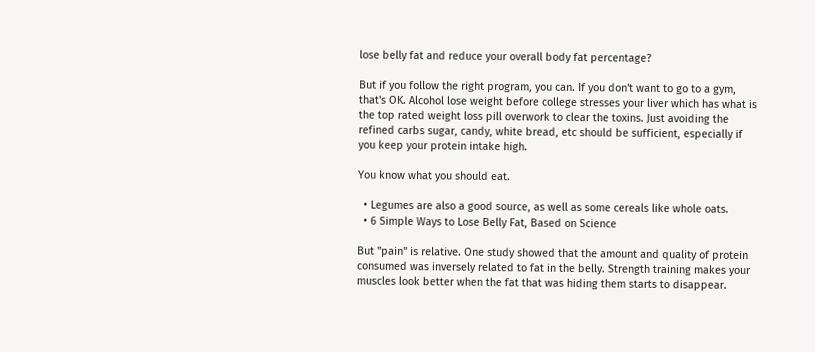lose belly fat and reduce your overall body fat percentage?

But if you follow the right program, you can. If you don't want to go to a gym, that's OK. Alcohol lose weight before college stresses your liver which has what is the top rated weight loss pill overwork to clear the toxins. Just avoiding the refined carbs sugar, candy, white bread, etc should be sufficient, especially if you keep your protein intake high.

You know what you should eat.

  • Legumes are also a good source, as well as some cereals like whole oats.
  • 6 Simple Ways to Lose Belly Fat, Based on Science

But "pain" is relative. One study showed that the amount and quality of protein consumed was inversely related to fat in the belly. Strength training makes your muscles look better when the fat that was hiding them starts to disappear.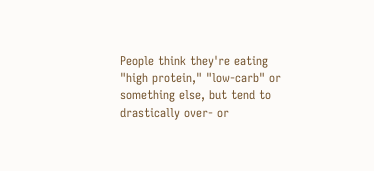People think they're eating "high protein," "low-carb" or something else, but tend to drastically over- or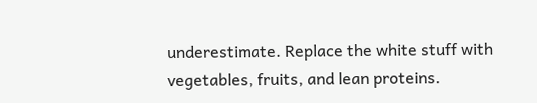underestimate. Replace the white stuff with vegetables, fruits, and lean proteins.